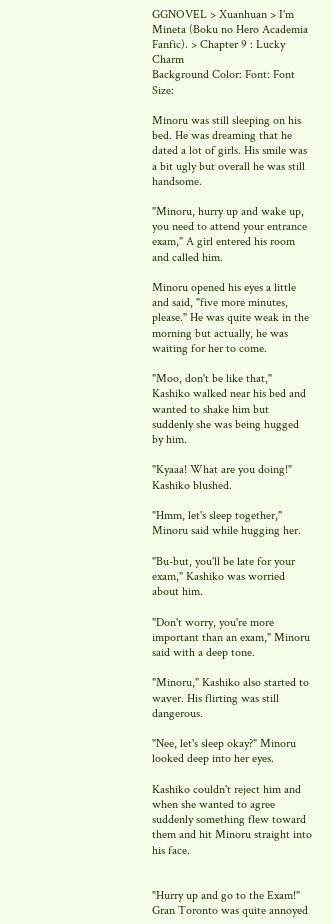GGNOVEL > Xuanhuan > I'm Mineta (Boku no Hero Academia Fanfic). > Chapter 9 : Lucky Charm
Background Color: Font: Font Size:

Minoru was still sleeping on his bed. He was dreaming that he dated a lot of girls. His smile was a bit ugly but overall he was still handsome.

"Minoru, hurry up and wake up, you need to attend your entrance exam," A girl entered his room and called him.

Minoru opened his eyes a little and said, "five more minutes, please." He was quite weak in the morning but actually, he was waiting for her to come.

"Moo, don't be like that," Kashiko walked near his bed and wanted to shake him but suddenly she was being hugged by him.

"Kyaaa! What are you doing!" Kashiko blushed.

"Hmm, let's sleep together," Minoru said while hugging her.

"Bu-but, you'll be late for your exam," Kashiko was worried about him.

"Don't worry, you're more important than an exam," Minoru said with a deep tone.

"Minoru," Kashiko also started to waver. His flirting was still dangerous.

"Nee, let's sleep okay?" Minoru looked deep into her eyes.

Kashiko couldn't reject him and when she wanted to agree suddenly something flew toward them and hit Minoru straight into his face.


"Hurry up and go to the Exam!" Gran Toronto was quite annoyed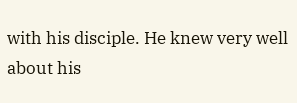with his disciple. He knew very well about his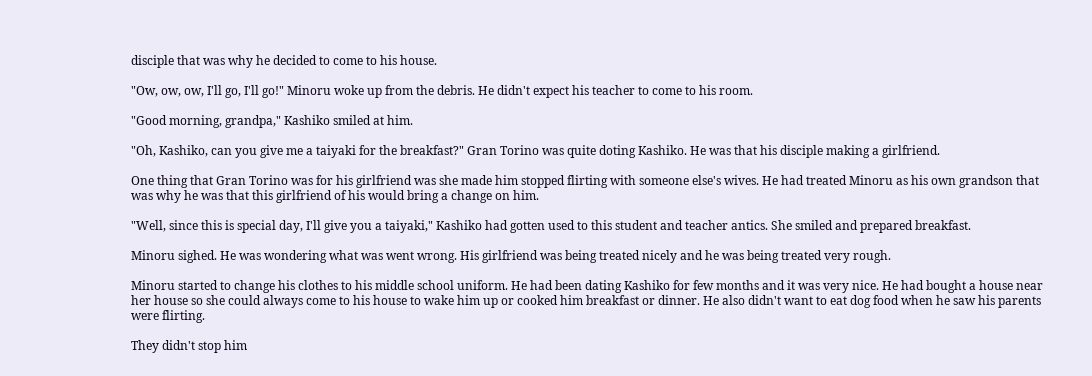disciple that was why he decided to come to his house.

"Ow, ow, ow, I'll go, I'll go!" Minoru woke up from the debris. He didn't expect his teacher to come to his room.

"Good morning, grandpa," Kashiko smiled at him.

"Oh, Kashiko, can you give me a taiyaki for the breakfast?" Gran Torino was quite doting Kashiko. He was that his disciple making a girlfriend.

One thing that Gran Torino was for his girlfriend was she made him stopped flirting with someone else's wives. He had treated Minoru as his own grandson that was why he was that this girlfriend of his would bring a change on him.

"Well, since this is special day, I'll give you a taiyaki," Kashiko had gotten used to this student and teacher antics. She smiled and prepared breakfast.

Minoru sighed. He was wondering what was went wrong. His girlfriend was being treated nicely and he was being treated very rough.

Minoru started to change his clothes to his middle school uniform. He had been dating Kashiko for few months and it was very nice. He had bought a house near her house so she could always come to his house to wake him up or cooked him breakfast or dinner. He also didn't want to eat dog food when he saw his parents were flirting.

They didn't stop him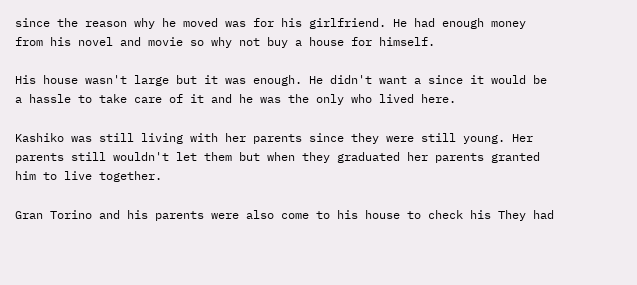since the reason why he moved was for his girlfriend. He had enough money from his novel and movie so why not buy a house for himself.

His house wasn't large but it was enough. He didn't want a since it would be a hassle to take care of it and he was the only who lived here.

Kashiko was still living with her parents since they were still young. Her parents still wouldn't let them but when they graduated her parents granted him to live together.

Gran Torino and his parents were also come to his house to check his They had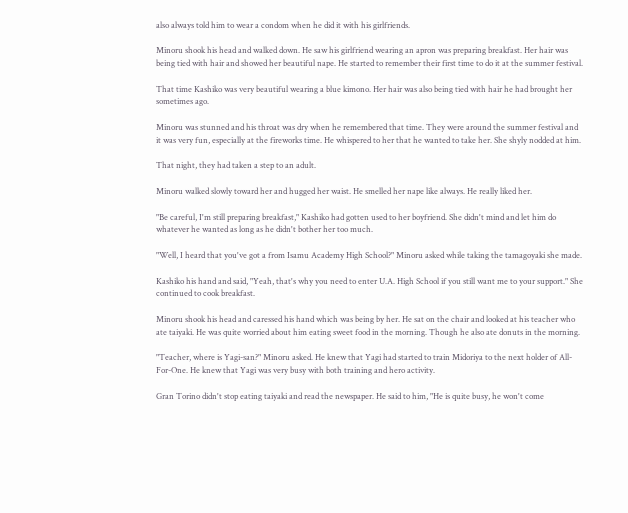also always told him to wear a condom when he did it with his girlfriends.

Minoru shook his head and walked down. He saw his girlfriend wearing an apron was preparing breakfast. Her hair was being tied with hair and showed her beautiful nape. He started to remember their first time to do it at the summer festival.

That time Kashiko was very beautiful wearing a blue kimono. Her hair was also being tied with hair he had brought her sometimes ago.

Minoru was stunned and his throat was dry when he remembered that time. They were around the summer festival and it was very fun, especially at the fireworks time. He whispered to her that he wanted to take her. She shyly nodded at him.

That night, they had taken a step to an adult.

Minoru walked slowly toward her and hugged her waist. He smelled her nape like always. He really liked her.

"Be careful, I'm still preparing breakfast," Kashiko had gotten used to her boyfriend. She didn't mind and let him do whatever he wanted as long as he didn't bother her too much.

"Well, I heard that you've got a from Isamu Academy High School?" Minoru asked while taking the tamagoyaki she made.

Kashiko his hand and said, "Yeah, that's why you need to enter U.A. High School if you still want me to your support." She continued to cook breakfast.

Minoru shook his head and caressed his hand which was being by her. He sat on the chair and looked at his teacher who ate taiyaki. He was quite worried about him eating sweet food in the morning. Though he also ate donuts in the morning.

"Teacher, where is Yagi-san?" Minoru asked. He knew that Yagi had started to train Midoriya to the next holder of All-For-One. He knew that Yagi was very busy with both training and hero activity.

Gran Torino didn't stop eating taiyaki and read the newspaper. He said to him, "He is quite busy, he won't come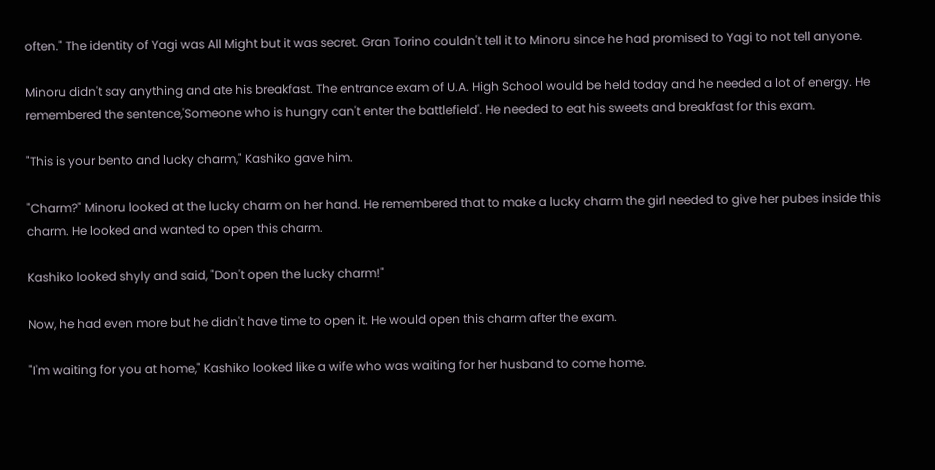often." The identity of Yagi was All Might but it was secret. Gran Torino couldn't tell it to Minoru since he had promised to Yagi to not tell anyone.

Minoru didn't say anything and ate his breakfast. The entrance exam of U.A. High School would be held today and he needed a lot of energy. He remembered the sentence,'Someone who is hungry can't enter the battlefield'. He needed to eat his sweets and breakfast for this exam.

"This is your bento and lucky charm," Kashiko gave him.

"Charm?" Minoru looked at the lucky charm on her hand. He remembered that to make a lucky charm the girl needed to give her pubes inside this charm. He looked and wanted to open this charm.

Kashiko looked shyly and said, "Don't open the lucky charm!"

Now, he had even more but he didn't have time to open it. He would open this charm after the exam.

"I'm waiting for you at home," Kashiko looked like a wife who was waiting for her husband to come home.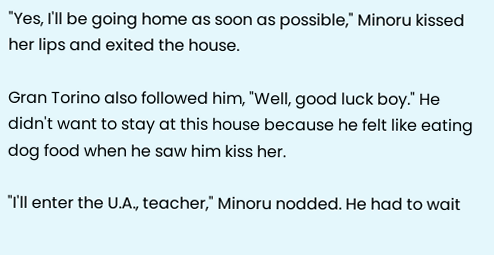"Yes, I'll be going home as soon as possible," Minoru kissed her lips and exited the house.

Gran Torino also followed him, "Well, good luck boy." He didn't want to stay at this house because he felt like eating dog food when he saw him kiss her.

"I'll enter the U.A., teacher," Minoru nodded. He had to wait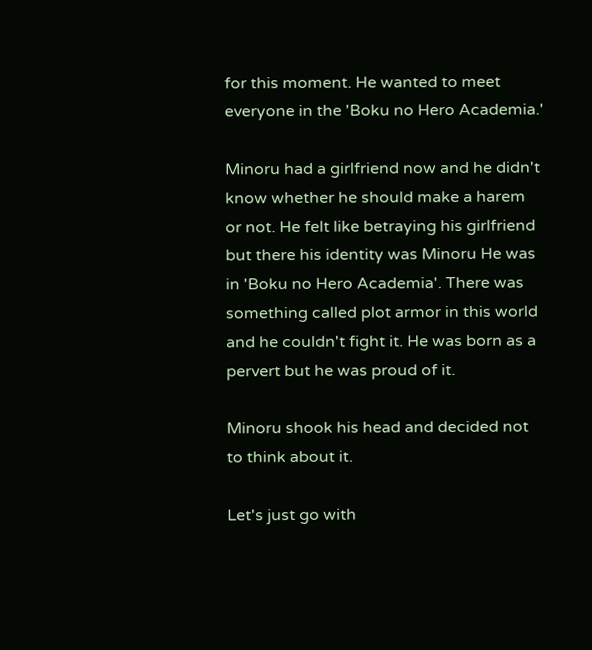for this moment. He wanted to meet everyone in the 'Boku no Hero Academia.'

Minoru had a girlfriend now and he didn't know whether he should make a harem or not. He felt like betraying his girlfriend but there his identity was Minoru He was in 'Boku no Hero Academia'. There was something called plot armor in this world and he couldn't fight it. He was born as a pervert but he was proud of it.

Minoru shook his head and decided not to think about it.

Let's just go with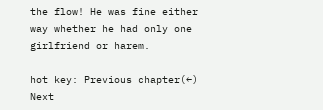the flow! He was fine either way whether he had only one girlfriend or harem.

hot key: Previous chapter(←) Next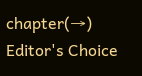chapter(→)
Editor's Choice